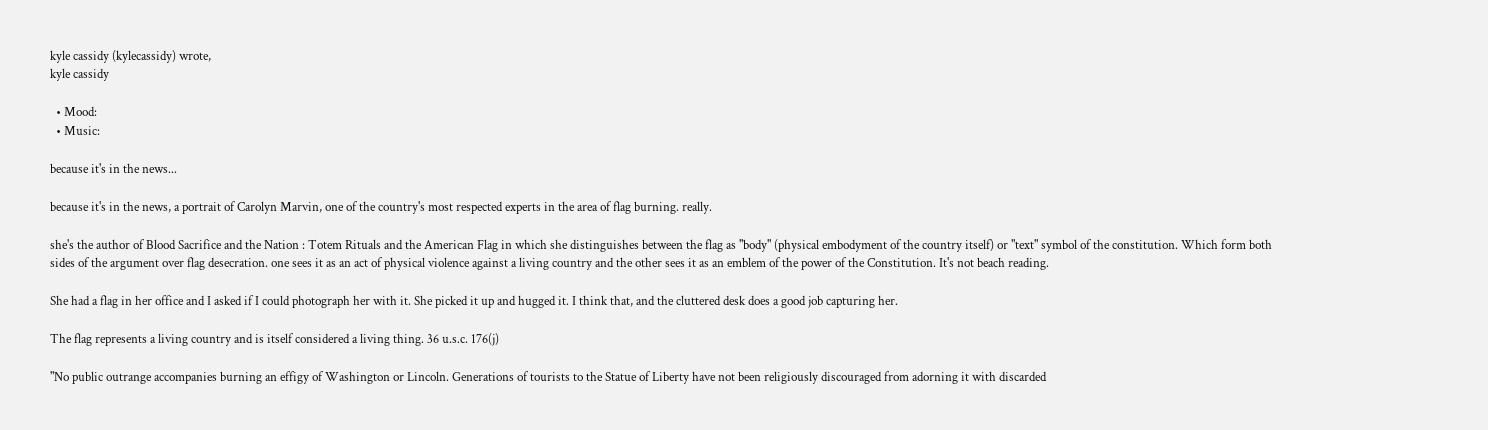kyle cassidy (kylecassidy) wrote,
kyle cassidy

  • Mood:
  • Music:

because it's in the news...

because it's in the news, a portrait of Carolyn Marvin, one of the country's most respected experts in the area of flag burning. really.

she's the author of Blood Sacrifice and the Nation : Totem Rituals and the American Flag in which she distinguishes between the flag as "body" (physical embodyment of the country itself) or "text" symbol of the constitution. Which form both sides of the argument over flag desecration. one sees it as an act of physical violence against a living country and the other sees it as an emblem of the power of the Constitution. It's not beach reading.

She had a flag in her office and I asked if I could photograph her with it. She picked it up and hugged it. I think that, and the cluttered desk does a good job capturing her.

The flag represents a living country and is itself considered a living thing. 36 u.s.c. 176(j)

"No public outrange accompanies burning an effigy of Washington or Lincoln. Generations of tourists to the Statue of Liberty have not been religiously discouraged from adorning it with discarded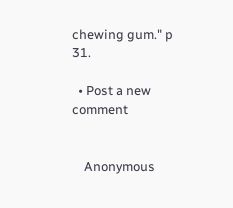chewing gum." p 31.

  • Post a new comment


    Anonymous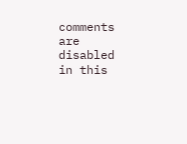comments are disabled in this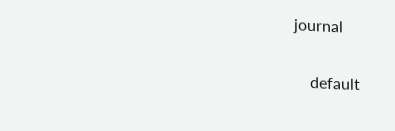journal

    default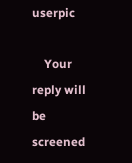userpic

    Your reply will be screened